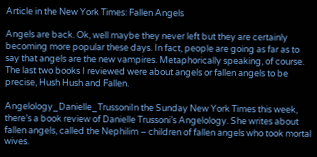Article in the New York Times: Fallen Angels

Angels are back. Ok, well maybe they never left but they are certainly becoming more popular these days. In fact, people are going as far as to say that angels are the new vampires. Metaphorically speaking, of course. The last two books I reviewed were about angels or fallen angels to be precise, Hush Hush and Fallen.

Angelology_Danielle_TrussoniIn the Sunday New York Times this week, there’s a book review of Danielle Trussoni’s Angelology. She writes about fallen angels, called the Nephilim – children of fallen angels who took mortal wives.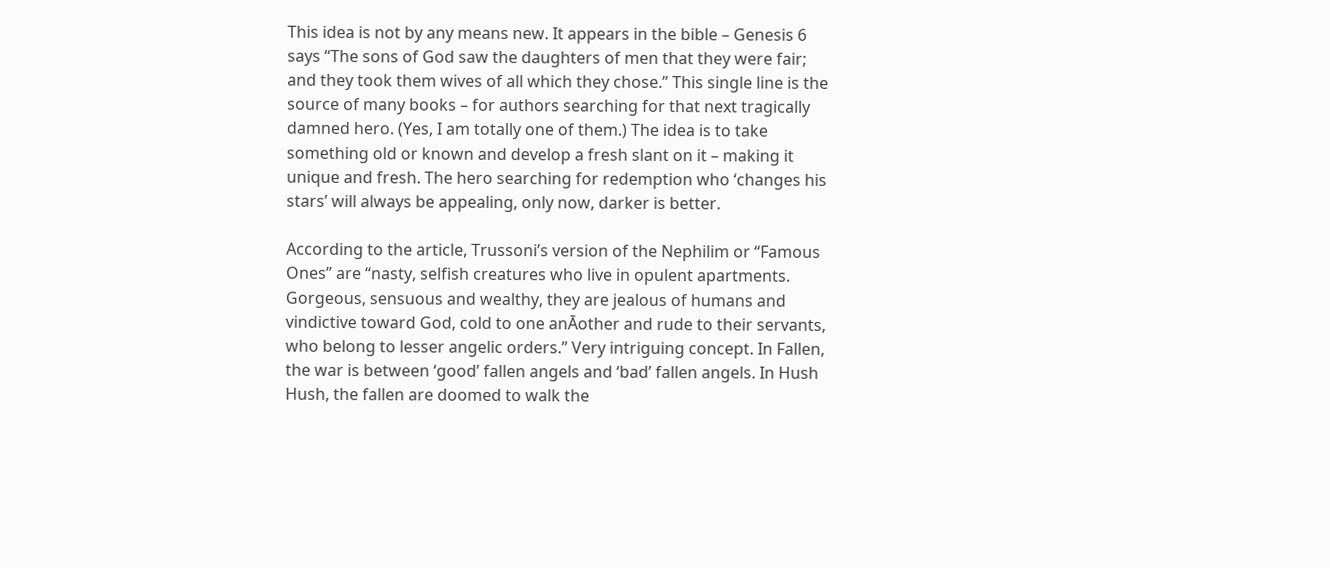This idea is not by any means new. It appears in the bible – Genesis 6 says “The sons of God saw the daughters of men that they were fair; and they took them wives of all which they chose.” This single line is the source of many books – for authors searching for that next tragically damned hero. (Yes, I am totally one of them.) The idea is to take something old or known and develop a fresh slant on it – making it unique and fresh. The hero searching for redemption who ‘changes his stars’ will always be appealing, only now, darker is better.

According to the article, Trussoni’s version of the Nephilim or “Famous Ones” are “nasty, selfish creatures who live in opulent apartments. Gorgeous, sensuous and wealthy, they are jealous of humans and vindictive toward God, cold to one anĀother and rude to their servants, who belong to lesser angelic orders.” Very intriguing concept. In Fallen, the war is between ‘good’ fallen angels and ‘bad’ fallen angels. In Hush Hush, the fallen are doomed to walk the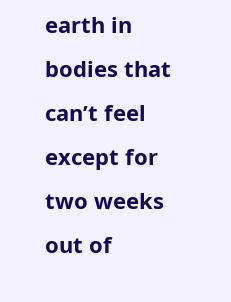earth in bodies that can’t feel except for two weeks out of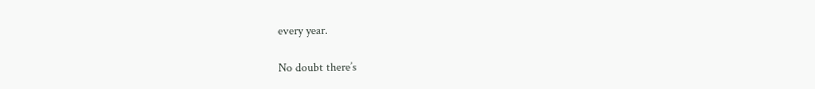every year.

No doubt there’s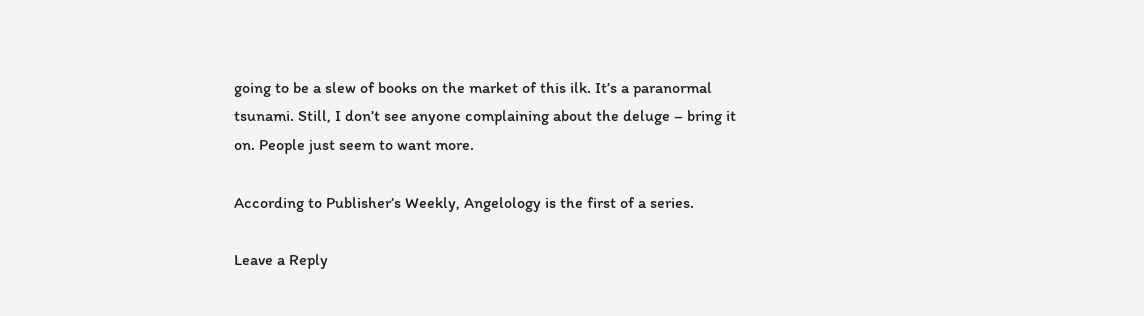going to be a slew of books on the market of this ilk. It’s a paranormal tsunami. Still, I don’t see anyone complaining about the deluge – bring it on. People just seem to want more.

According to Publisher’s Weekly, Angelology is the first of a series.

Leave a Reply